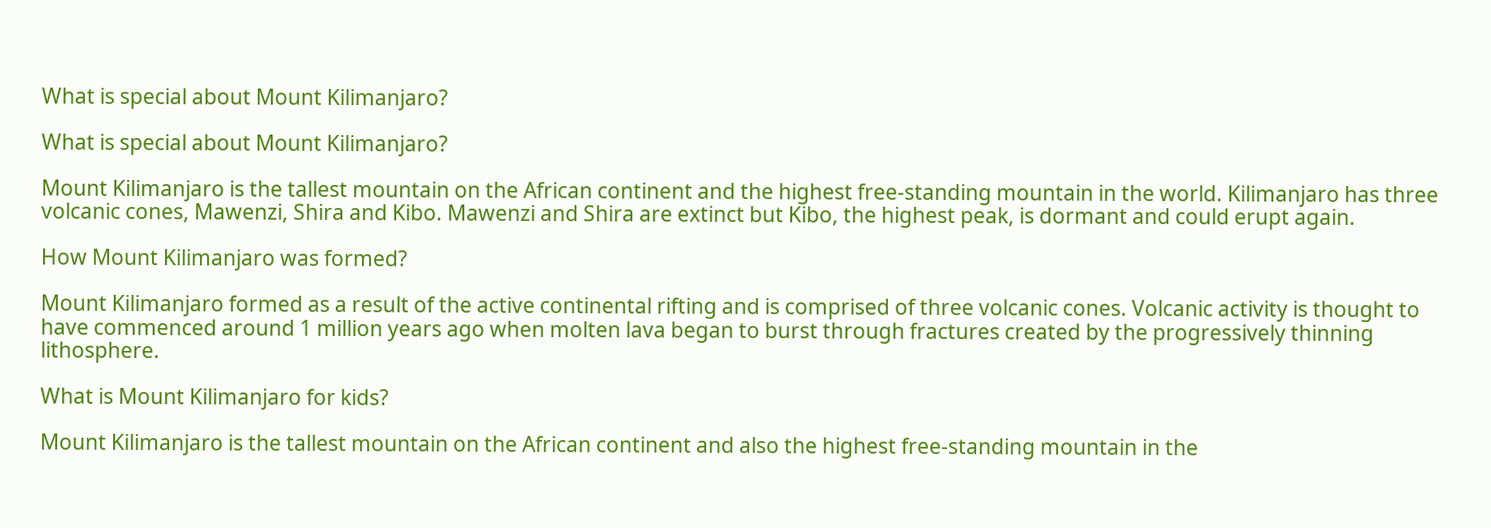What is special about Mount Kilimanjaro?

What is special about Mount Kilimanjaro?

Mount Kilimanjaro is the tallest mountain on the African continent and the highest free-standing mountain in the world. Kilimanjaro has three volcanic cones, Mawenzi, Shira and Kibo. Mawenzi and Shira are extinct but Kibo, the highest peak, is dormant and could erupt again.

How Mount Kilimanjaro was formed?

Mount Kilimanjaro formed as a result of the active continental rifting and is comprised of three volcanic cones. Volcanic activity is thought to have commenced around 1 million years ago when molten lava began to burst through fractures created by the progressively thinning lithosphere.

What is Mount Kilimanjaro for kids?

Mount Kilimanjaro is the tallest mountain on the African continent and also the highest free-standing mountain in the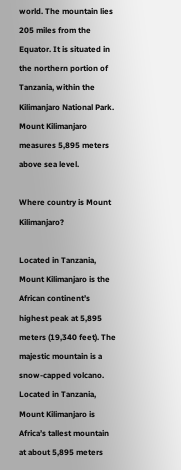world. The mountain lies 205 miles from the Equator. It is situated in the northern portion of Tanzania, within the Kilimanjaro National Park. Mount Kilimanjaro measures 5,895 meters above sea level.

Where country is Mount Kilimanjaro?

Located in Tanzania, Mount Kilimanjaro is the African continent’s highest peak at 5,895 meters (19,340 feet). The majestic mountain is a snow-capped volcano. Located in Tanzania, Mount Kilimanjaro is Africa’s tallest mountain at about 5,895 meters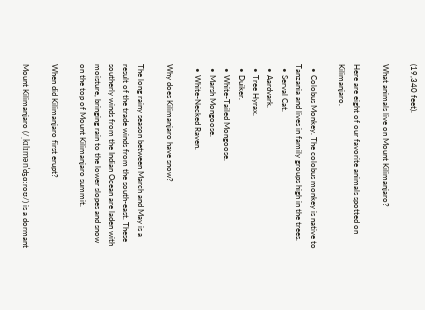(19,340 feet).

What animals live on Mount Kilimanjaro?

Here are eight of our favorite animals spotted on Kilimanjaro.

  • Colobus Monkey. The colobus monkey is native to Tanzania and lives in family groups high in the trees.
  • Serval Cat.
  • Aardvark.
  • Tree Hyrax.
  • Duiker.
  • White-Tailed Mongoose.
  • Marsh Mongoose.
  • White-Necked Raven.

Why does Kilimanjaro have snow?

The long rainy season between March and May is a result of the trade winds from the south-east. These southerly winds from the Indian Ocean are laden with moisture, bringing rain to the lower slopes and snow on the top of Mount Kilimanjaro summit.

When did Kilimanjaro first erupt?

Mount Kilimanjaro (/ˌkɪlɪmənˈdʒɑːroʊ/) is a dormant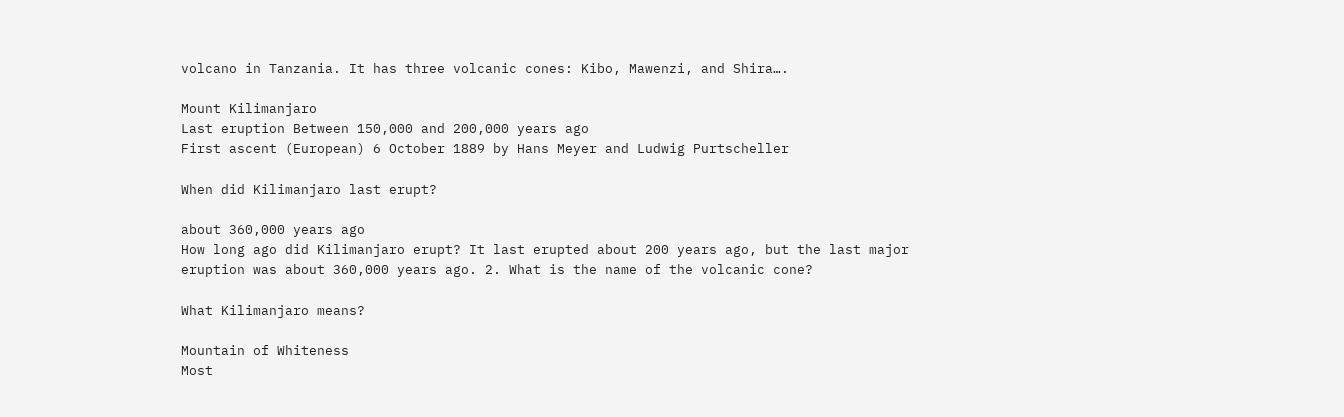volcano in Tanzania. It has three volcanic cones: Kibo, Mawenzi, and Shira….

Mount Kilimanjaro
Last eruption Between 150,000 and 200,000 years ago
First ascent (European) 6 October 1889 by Hans Meyer and Ludwig Purtscheller

When did Kilimanjaro last erupt?

about 360,000 years ago
How long ago did Kilimanjaro erupt? It last erupted about 200 years ago, but the last major eruption was about 360,000 years ago. 2. What is the name of the volcanic cone?

What Kilimanjaro means?

Mountain of Whiteness
Most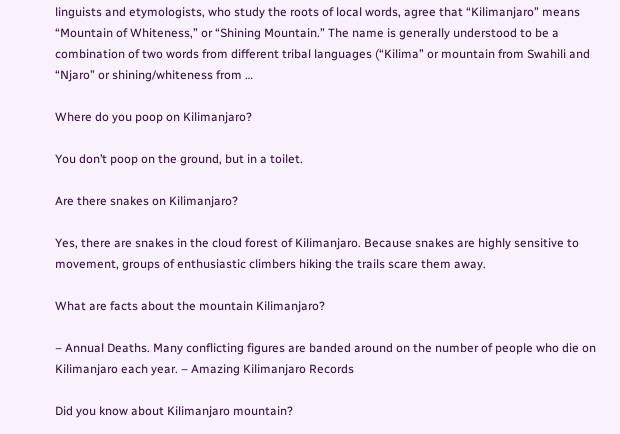linguists and etymologists, who study the roots of local words, agree that “Kilimanjaro” means “Mountain of Whiteness,” or “Shining Mountain.” The name is generally understood to be a combination of two words from different tribal languages (“Kilima” or mountain from Swahili and “Njaro” or shining/whiteness from …

Where do you poop on Kilimanjaro?

You don’t poop on the ground, but in a toilet.

Are there snakes on Kilimanjaro?

Yes, there are snakes in the cloud forest of Kilimanjaro. Because snakes are highly sensitive to movement, groups of enthusiastic climbers hiking the trails scare them away.

What are facts about the mountain Kilimanjaro?

– Annual Deaths. Many conflicting figures are banded around on the number of people who die on Kilimanjaro each year. – Amazing Kilimanjaro Records

Did you know about Kilimanjaro mountain?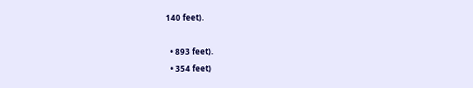140 feet).

  • 893 feet).
  • 354 feet)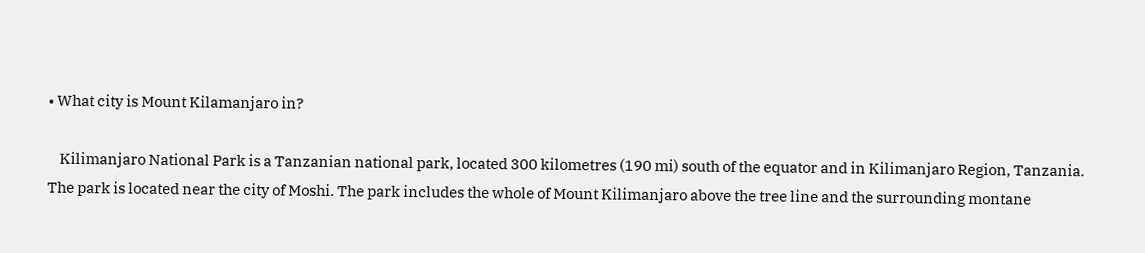• What city is Mount Kilamanjaro in?

    Kilimanjaro National Park is a Tanzanian national park, located 300 kilometres (190 mi) south of the equator and in Kilimanjaro Region, Tanzania. The park is located near the city of Moshi. The park includes the whole of Mount Kilimanjaro above the tree line and the surrounding montane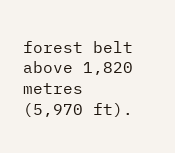forest belt above 1,820 metres (5,970 ft).